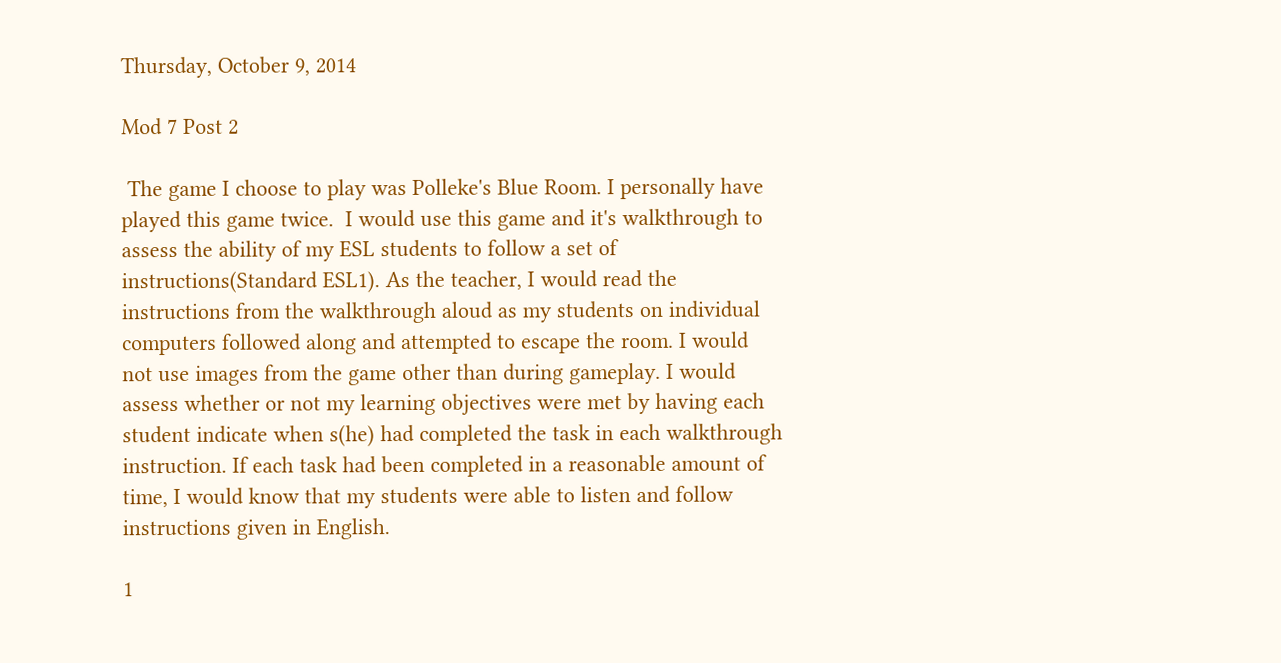Thursday, October 9, 2014

Mod 7 Post 2

 The game I choose to play was Polleke's Blue Room. I personally have played this game twice.  I would use this game and it's walkthrough to assess the ability of my ESL students to follow a set of instructions(Standard ESL1). As the teacher, I would read the instructions from the walkthrough aloud as my students on individual computers followed along and attempted to escape the room. I would not use images from the game other than during gameplay. I would assess whether or not my learning objectives were met by having each student indicate when s(he) had completed the task in each walkthrough instruction. If each task had been completed in a reasonable amount of time, I would know that my students were able to listen and follow instructions given in English.

1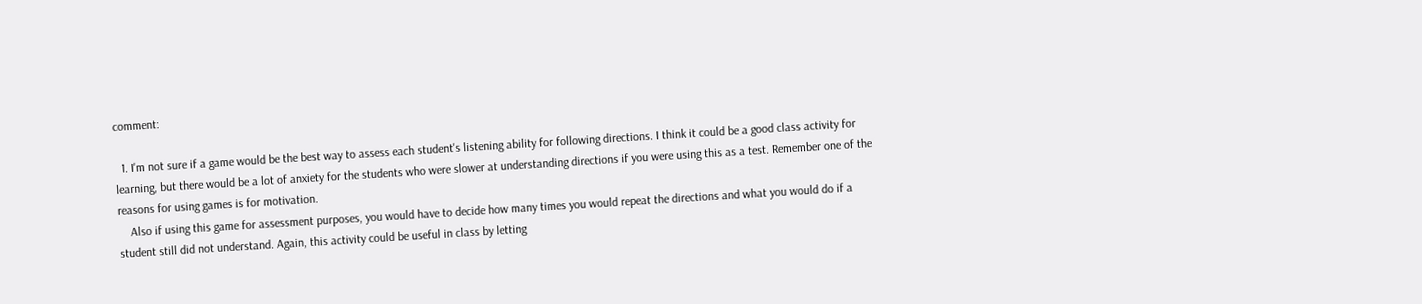comment:

  1. I'm not sure if a game would be the best way to assess each student's listening ability for following directions. I think it could be a good class activity for learning, but there would be a lot of anxiety for the students who were slower at understanding directions if you were using this as a test. Remember one of the reasons for using games is for motivation.
    Also if using this game for assessment purposes, you would have to decide how many times you would repeat the directions and what you would do if a student still did not understand. Again, this activity could be useful in class by letting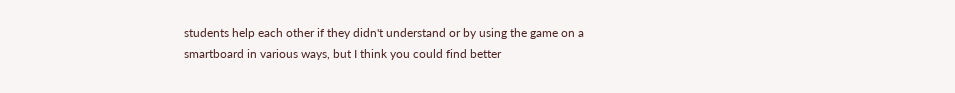students help each other if they didn't understand or by using the game on a smartboard in various ways, but I think you could find better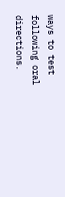ways to test following oral directions.